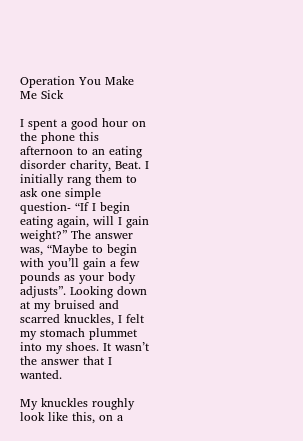Operation You Make Me Sick

I spent a good hour on the phone this afternoon to an eating disorder charity, Beat. I initially rang them to ask one simple question- “If I begin eating again, will I gain weight?” The answer was, “Maybe to begin with you’ll gain a few pounds as your body adjusts”. Looking down at my bruised and scarred knuckles, I felt my stomach plummet into my shoes. It wasn’t the answer that I wanted.

My knuckles roughly look like this, on a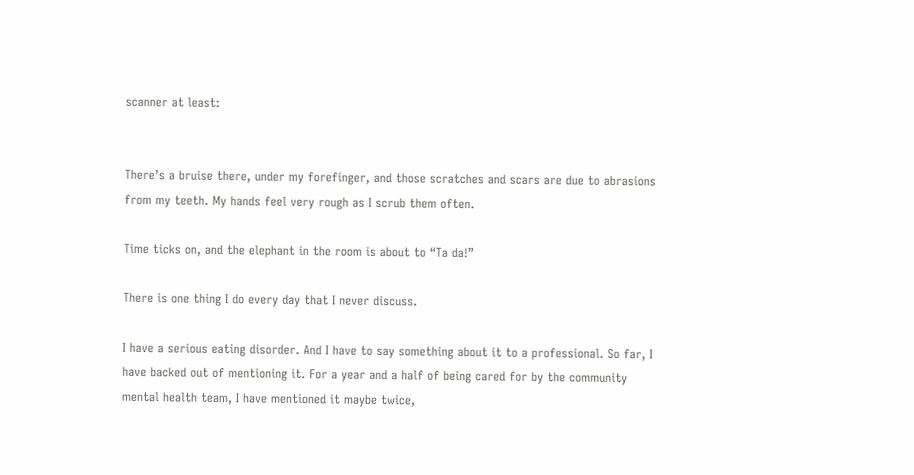scanner at least:


There’s a bruise there, under my forefinger, and those scratches and scars are due to abrasions from my teeth. My hands feel very rough as I scrub them often.

Time ticks on, and the elephant in the room is about to “Ta da!”

There is one thing I do every day that I never discuss.

I have a serious eating disorder. And I have to say something about it to a professional. So far, I have backed out of mentioning it. For a year and a half of being cared for by the community mental health team, I have mentioned it maybe twice,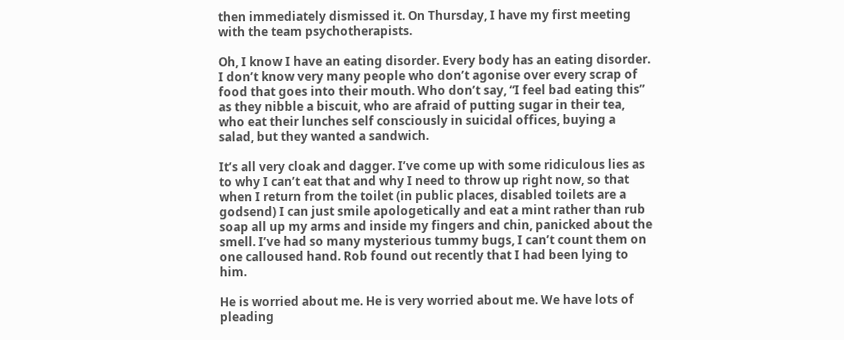then immediately dismissed it. On Thursday, I have my first meeting with the team psychotherapists.

Oh, I know I have an eating disorder. Every body has an eating disorder. I don’t know very many people who don’t agonise over every scrap of food that goes into their mouth. Who don’t say, “I feel bad eating this” as they nibble a biscuit, who are afraid of putting sugar in their tea, who eat their lunches self consciously in suicidal offices, buying a salad, but they wanted a sandwich.

It’s all very cloak and dagger. I’ve come up with some ridiculous lies as to why I can’t eat that and why I need to throw up right now, so that when I return from the toilet (in public places, disabled toilets are a godsend) I can just smile apologetically and eat a mint rather than rub soap all up my arms and inside my fingers and chin, panicked about the smell. I’ve had so many mysterious tummy bugs, I can’t count them on one calloused hand. Rob found out recently that I had been lying to him.

He is worried about me. He is very worried about me. We have lots of pleading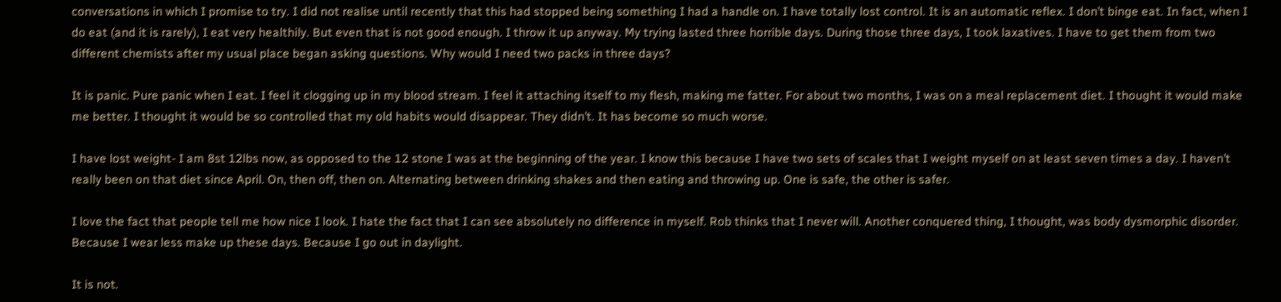conversations in which I promise to try. I did not realise until recently that this had stopped being something I had a handle on. I have totally lost control. It is an automatic reflex. I don’t binge eat. In fact, when I do eat (and it is rarely), I eat very healthily. But even that is not good enough. I throw it up anyway. My trying lasted three horrible days. During those three days, I took laxatives. I have to get them from two different chemists after my usual place began asking questions. Why would I need two packs in three days?

It is panic. Pure panic when I eat. I feel it clogging up in my blood stream. I feel it attaching itself to my flesh, making me fatter. For about two months, I was on a meal replacement diet. I thought it would make me better. I thought it would be so controlled that my old habits would disappear. They didn’t. It has become so much worse.

I have lost weight- I am 8st 12lbs now, as opposed to the 12 stone I was at the beginning of the year. I know this because I have two sets of scales that I weight myself on at least seven times a day. I haven’t really been on that diet since April. On, then off, then on. Alternating between drinking shakes and then eating and throwing up. One is safe, the other is safer.

I love the fact that people tell me how nice I look. I hate the fact that I can see absolutely no difference in myself. Rob thinks that I never will. Another conquered thing, I thought, was body dysmorphic disorder. Because I wear less make up these days. Because I go out in daylight.

It is not.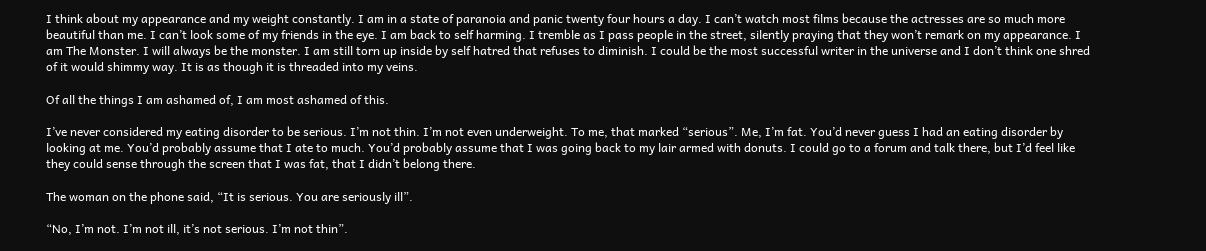I think about my appearance and my weight constantly. I am in a state of paranoia and panic twenty four hours a day. I can’t watch most films because the actresses are so much more beautiful than me. I can’t look some of my friends in the eye. I am back to self harming. I tremble as I pass people in the street, silently praying that they won’t remark on my appearance. I am The Monster. I will always be the monster. I am still torn up inside by self hatred that refuses to diminish. I could be the most successful writer in the universe and I don’t think one shred of it would shimmy way. It is as though it is threaded into my veins.

Of all the things I am ashamed of, I am most ashamed of this.

I’ve never considered my eating disorder to be serious. I’m not thin. I’m not even underweight. To me, that marked “serious”. Me, I’m fat. You’d never guess I had an eating disorder by looking at me. You’d probably assume that I ate to much. You’d probably assume that I was going back to my lair armed with donuts. I could go to a forum and talk there, but I’d feel like they could sense through the screen that I was fat, that I didn’t belong there.

The woman on the phone said, “It is serious. You are seriously ill”.

“No, I’m not. I’m not ill, it’s not serious. I’m not thin”.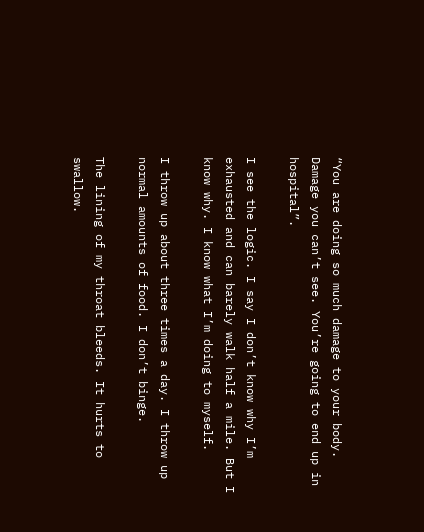“You are doing so much damage to your body. Damage you can’t see. You’re going to end up in hospital”.

I see the logic. I say I don’t know why I’m exhausted and can barely walk half a mile. But I know why. I know what I’m doing to myself.

I throw up about three times a day. I throw up normal amounts of food. I don’t binge.

The lining of my throat bleeds. It hurts to swallow.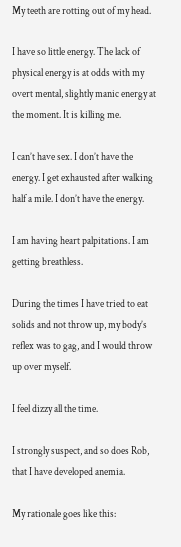My teeth are rotting out of my head.

I have so little energy. The lack of physical energy is at odds with my overt mental, slightly manic energy at the moment. It is killing me.

I can’t have sex. I don’t have the energy. I get exhausted after walking half a mile. I don’t have the energy.

I am having heart palpitations. I am getting breathless.

During the times I have tried to eat solids and not throw up, my body’s reflex was to gag, and I would throw up over myself.

I feel dizzy all the time.

I strongly suspect, and so does Rob, that I have developed anemia.

My rationale goes like this: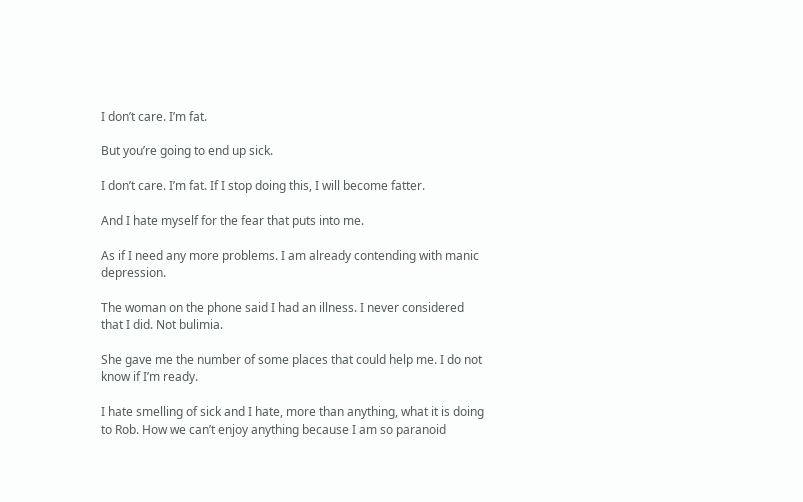I don’t care. I’m fat.

But you’re going to end up sick.

I don’t care. I’m fat. If I stop doing this, I will become fatter.

And I hate myself for the fear that puts into me.

As if I need any more problems. I am already contending with manic depression.

The woman on the phone said I had an illness. I never considered that I did. Not bulimia.

She gave me the number of some places that could help me. I do not know if I’m ready.

I hate smelling of sick and I hate, more than anything, what it is doing to Rob. How we can’t enjoy anything because I am so paranoid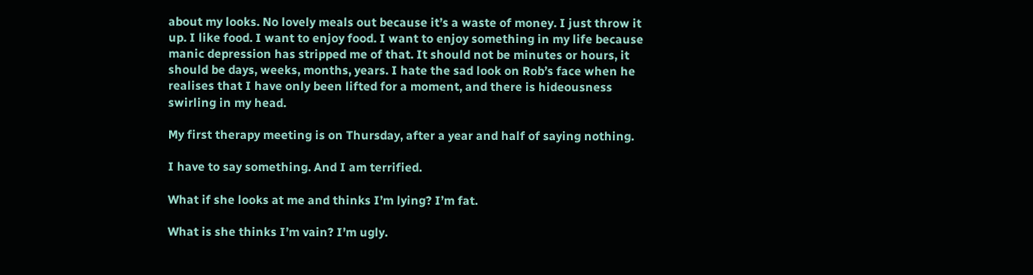about my looks. No lovely meals out because it’s a waste of money. I just throw it up. I like food. I want to enjoy food. I want to enjoy something in my life because manic depression has stripped me of that. It should not be minutes or hours, it should be days, weeks, months, years. I hate the sad look on Rob’s face when he realises that I have only been lifted for a moment, and there is hideousness swirling in my head.

My first therapy meeting is on Thursday, after a year and half of saying nothing.

I have to say something. And I am terrified.

What if she looks at me and thinks I’m lying? I’m fat.

What is she thinks I’m vain? I’m ugly.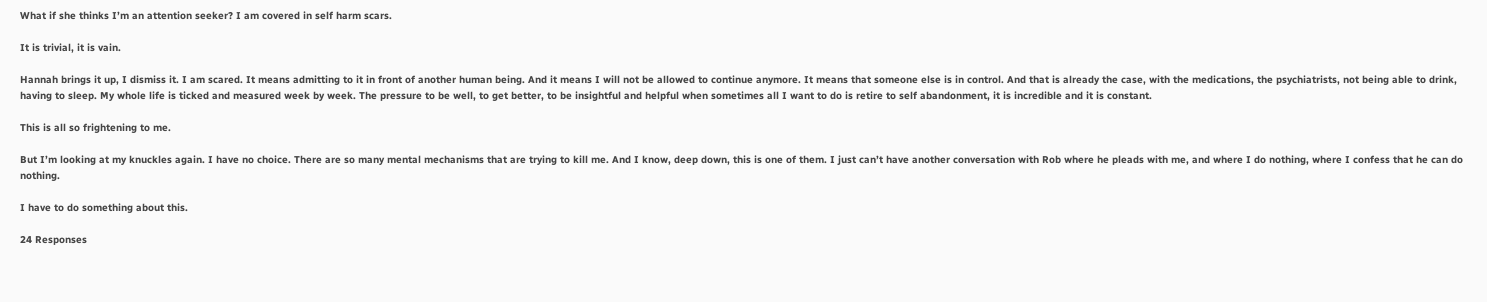What if she thinks I’m an attention seeker? I am covered in self harm scars.

It is trivial, it is vain.

Hannah brings it up, I dismiss it. I am scared. It means admitting to it in front of another human being. And it means I will not be allowed to continue anymore. It means that someone else is in control. And that is already the case, with the medications, the psychiatrists, not being able to drink, having to sleep. My whole life is ticked and measured week by week. The pressure to be well, to get better, to be insightful and helpful when sometimes all I want to do is retire to self abandonment, it is incredible and it is constant.

This is all so frightening to me.

But I’m looking at my knuckles again. I have no choice. There are so many mental mechanisms that are trying to kill me. And I know, deep down, this is one of them. I just can’t have another conversation with Rob where he pleads with me, and where I do nothing, where I confess that he can do nothing.

I have to do something about this.

24 Responses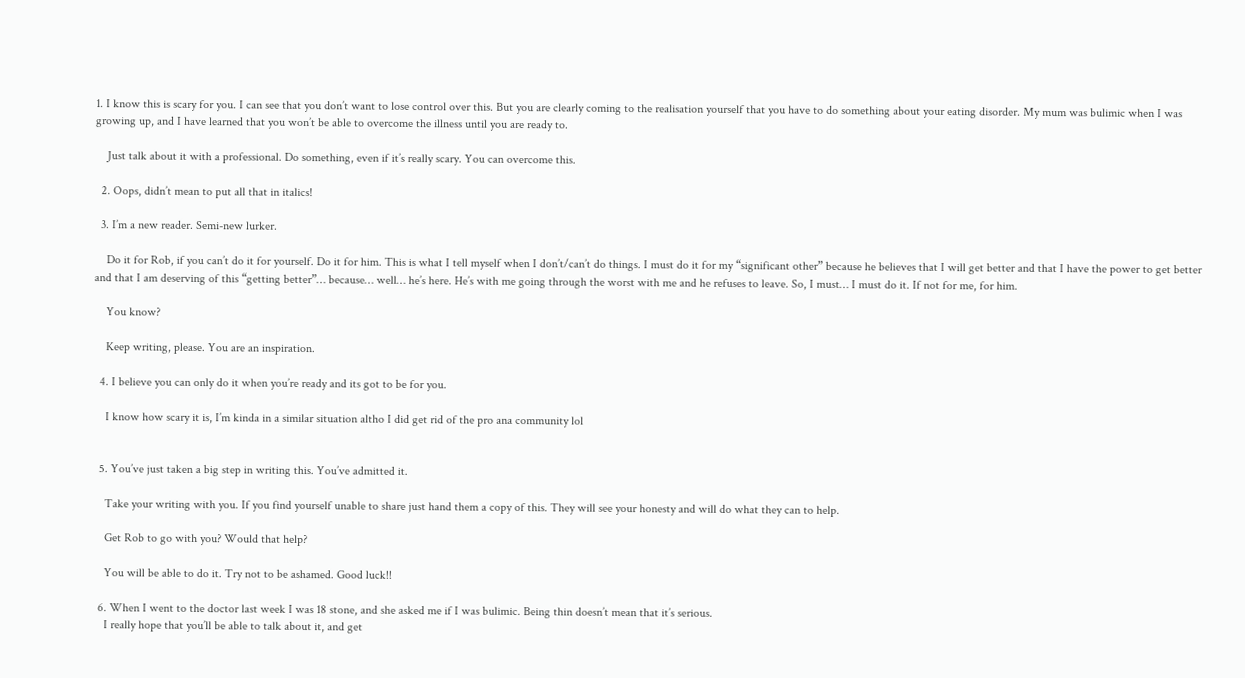1. I know this is scary for you. I can see that you don’t want to lose control over this. But you are clearly coming to the realisation yourself that you have to do something about your eating disorder. My mum was bulimic when I was growing up, and I have learned that you won’t be able to overcome the illness until you are ready to.

    Just talk about it with a professional. Do something, even if it’s really scary. You can overcome this.

  2. Oops, didn’t mean to put all that in italics!

  3. I’m a new reader. Semi-new lurker.

    Do it for Rob, if you can’t do it for yourself. Do it for him. This is what I tell myself when I don’t/can’t do things. I must do it for my “significant other” because he believes that I will get better and that I have the power to get better and that I am deserving of this “getting better”… because… well… he’s here. He’s with me going through the worst with me and he refuses to leave. So, I must… I must do it. If not for me, for him.

    You know?

    Keep writing, please. You are an inspiration.

  4. I believe you can only do it when you’re ready and its got to be for you.

    I know how scary it is, I’m kinda in a similar situation altho I did get rid of the pro ana community lol


  5. You’ve just taken a big step in writing this. You’ve admitted it.

    Take your writing with you. If you find yourself unable to share just hand them a copy of this. They will see your honesty and will do what they can to help.

    Get Rob to go with you? Would that help?

    You will be able to do it. Try not to be ashamed. Good luck!!

  6. When I went to the doctor last week I was 18 stone, and she asked me if I was bulimic. Being thin doesn’t mean that it’s serious.
    I really hope that you’ll be able to talk about it, and get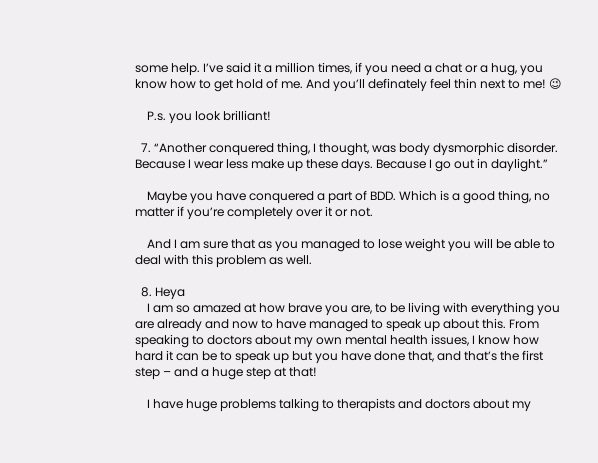some help. I’ve said it a million times, if you need a chat or a hug, you know how to get hold of me. And you’ll definately feel thin next to me! 😉

    P.s. you look brilliant!

  7. “Another conquered thing, I thought, was body dysmorphic disorder. Because I wear less make up these days. Because I go out in daylight.”

    Maybe you have conquered a part of BDD. Which is a good thing, no matter if you’re completely over it or not.

    And I am sure that as you managed to lose weight you will be able to deal with this problem as well.

  8. Heya
    I am so amazed at how brave you are, to be living with everything you are already and now to have managed to speak up about this. From speaking to doctors about my own mental health issues, I know how hard it can be to speak up but you have done that, and that’s the first step – and a huge step at that!

    I have huge problems talking to therapists and doctors about my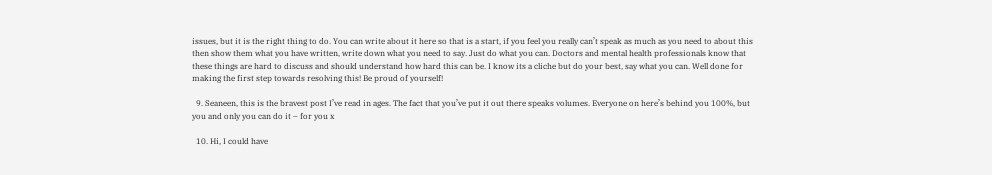issues, but it is the right thing to do. You can write about it here so that is a start, if you feel you really can’t speak as much as you need to about this then show them what you have written, write down what you need to say. Just do what you can. Doctors and mental health professionals know that these things are hard to discuss and should understand how hard this can be. I know its a cliche but do your best, say what you can. Well done for making the first step towards resolving this! Be proud of yourself!

  9. Seaneen, this is the bravest post I’ve read in ages. The fact that you’ve put it out there speaks volumes. Everyone on here’s behind you 100%, but you and only you can do it – for you x

  10. Hi, I could have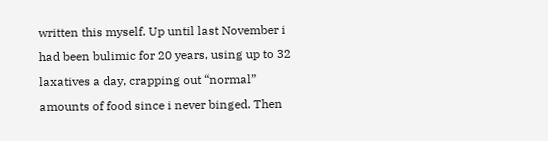written this myself. Up until last November i had been bulimic for 20 years, using up to 32 laxatives a day, crapping out “normal” amounts of food since i never binged. Then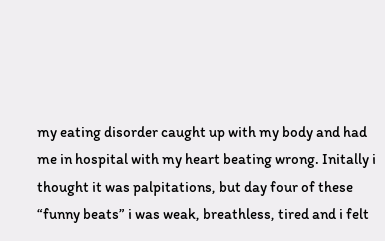my eating disorder caught up with my body and had me in hospital with my heart beating wrong. Initally i thought it was palpitations, but day four of these “funny beats” i was weak, breathless, tired and i felt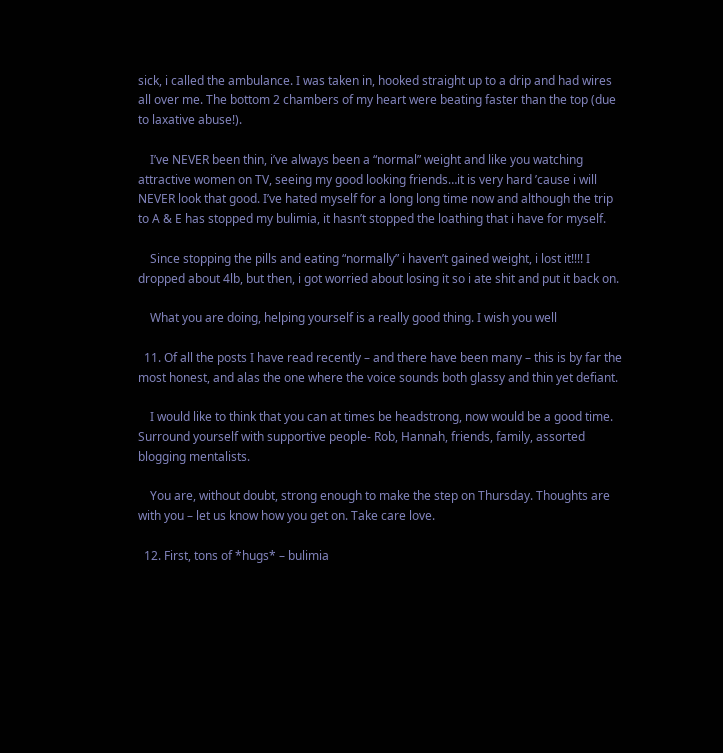sick, i called the ambulance. I was taken in, hooked straight up to a drip and had wires all over me. The bottom 2 chambers of my heart were beating faster than the top (due to laxative abuse!).

    I’ve NEVER been thin, i’ve always been a “normal” weight and like you watching attractive women on TV, seeing my good looking friends…it is very hard ’cause i will NEVER look that good. I’ve hated myself for a long long time now and although the trip to A & E has stopped my bulimia, it hasn’t stopped the loathing that i have for myself.

    Since stopping the pills and eating “normally” i haven’t gained weight, i lost it!!!! I dropped about 4lb, but then, i got worried about losing it so i ate shit and put it back on.

    What you are doing, helping yourself is a really good thing. I wish you well

  11. Of all the posts I have read recently – and there have been many – this is by far the most honest, and alas the one where the voice sounds both glassy and thin yet defiant.

    I would like to think that you can at times be headstrong, now would be a good time. Surround yourself with supportive people- Rob, Hannah, friends, family, assorted blogging mentalists.

    You are, without doubt, strong enough to make the step on Thursday. Thoughts are with you – let us know how you get on. Take care love.

  12. First, tons of *hugs* – bulimia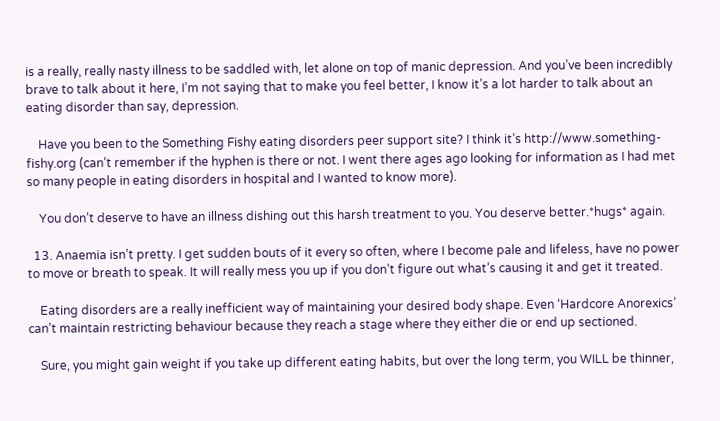is a really, really nasty illness to be saddled with, let alone on top of manic depression. And you’ve been incredibly brave to talk about it here, I’m not saying that to make you feel better, I know it’s a lot harder to talk about an eating disorder than say, depression.

    Have you been to the Something Fishy eating disorders peer support site? I think it’s http://www.something-fishy.org (can’t remember if the hyphen is there or not. I went there ages ago looking for information as I had met so many people in eating disorders in hospital and I wanted to know more).

    You don’t deserve to have an illness dishing out this harsh treatment to you. You deserve better.*hugs* again.

  13. Anaemia isn’t pretty. I get sudden bouts of it every so often, where I become pale and lifeless, have no power to move or breath to speak. It will really mess you up if you don’t figure out what’s causing it and get it treated.

    Eating disorders are a really inefficient way of maintaining your desired body shape. Even ‘Hardcore Anorexics’ can’t maintain restricting behaviour because they reach a stage where they either die or end up sectioned.

    Sure, you might gain weight if you take up different eating habits, but over the long term, you WILL be thinner,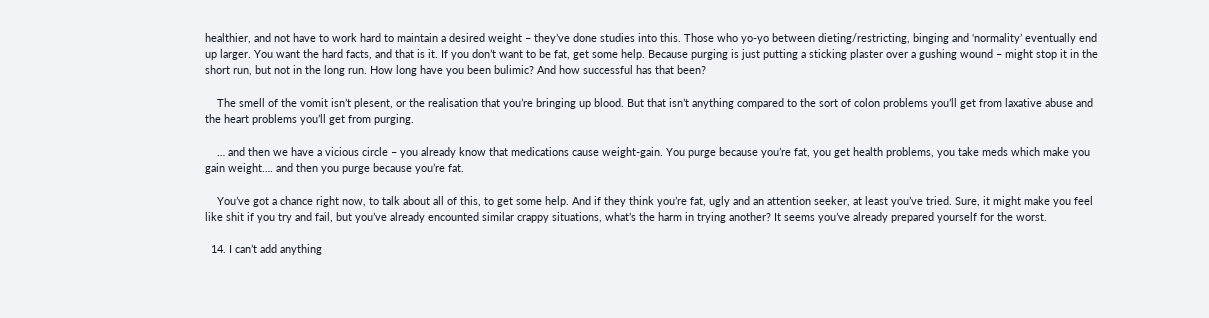healthier, and not have to work hard to maintain a desired weight – they’ve done studies into this. Those who yo-yo between dieting/restricting, binging and ‘normality’ eventually end up larger. You want the hard facts, and that is it. If you don’t want to be fat, get some help. Because purging is just putting a sticking plaster over a gushing wound – might stop it in the short run, but not in the long run. How long have you been bulimic? And how successful has that been?

    The smell of the vomit isn’t plesent, or the realisation that you’re bringing up blood. But that isn’t anything compared to the sort of colon problems you’ll get from laxative abuse and the heart problems you’ll get from purging.

    … and then we have a vicious circle – you already know that medications cause weight-gain. You purge because you’re fat, you get health problems, you take meds which make you gain weight…. and then you purge because you’re fat.

    You’ve got a chance right now, to talk about all of this, to get some help. And if they think you’re fat, ugly and an attention seeker, at least you’ve tried. Sure, it might make you feel like shit if you try and fail, but you’ve already encounted similar crappy situations, what’s the harm in trying another? It seems you’ve already prepared yourself for the worst.

  14. I can’t add anything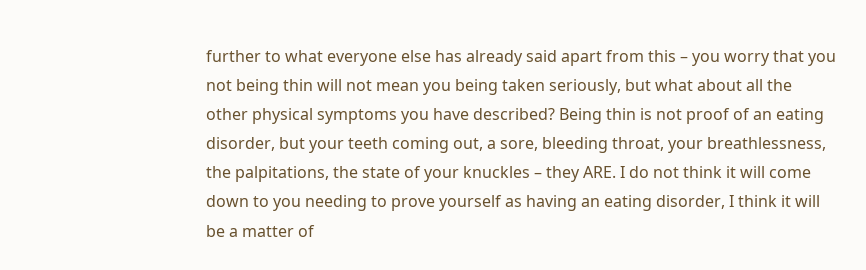further to what everyone else has already said apart from this – you worry that you not being thin will not mean you being taken seriously, but what about all the other physical symptoms you have described? Being thin is not proof of an eating disorder, but your teeth coming out, a sore, bleeding throat, your breathlessness, the palpitations, the state of your knuckles – they ARE. I do not think it will come down to you needing to prove yourself as having an eating disorder, I think it will be a matter of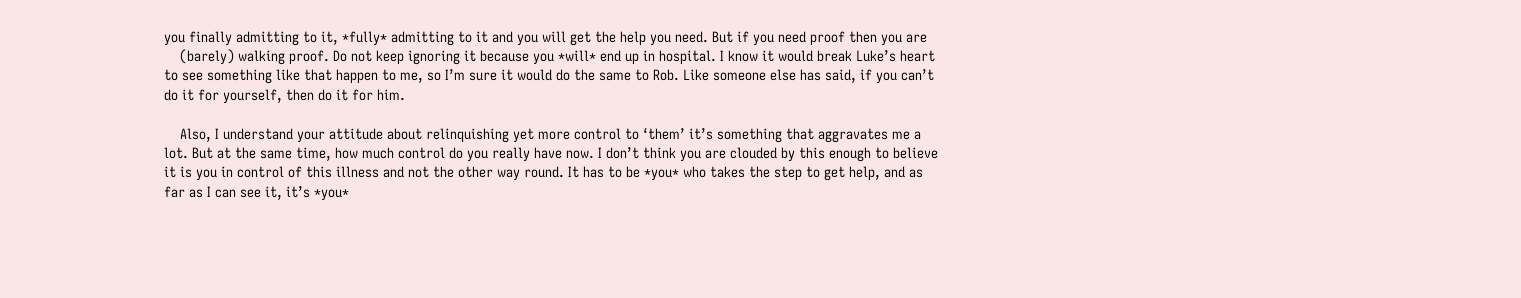you finally admitting to it, *fully* admitting to it and you will get the help you need. But if you need proof then you are
    (barely) walking proof. Do not keep ignoring it because you *will* end up in hospital. I know it would break Luke’s heart to see something like that happen to me, so I’m sure it would do the same to Rob. Like someone else has said, if you can’t do it for yourself, then do it for him.

    Also, I understand your attitude about relinquishing yet more control to ‘them’ it’s something that aggravates me a lot. But at the same time, how much control do you really have now. I don’t think you are clouded by this enough to believe it is you in control of this illness and not the other way round. It has to be *you* who takes the step to get help, and as far as I can see it, it’s *you*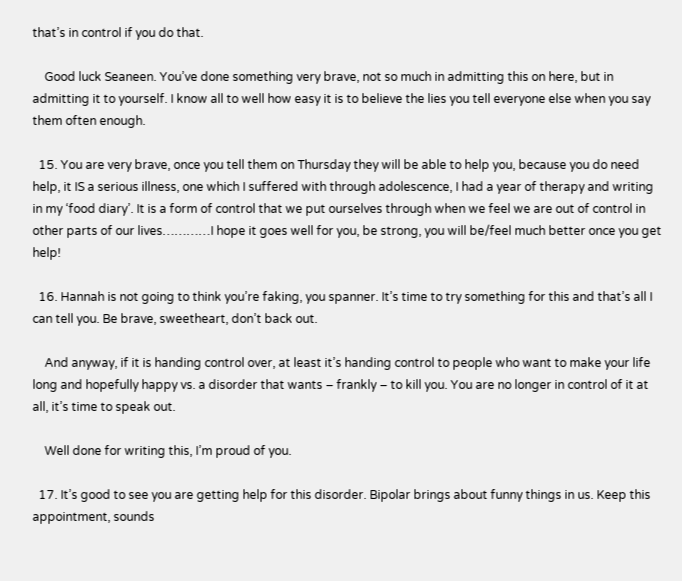that’s in control if you do that.

    Good luck Seaneen. You’ve done something very brave, not so much in admitting this on here, but in admitting it to yourself. I know all to well how easy it is to believe the lies you tell everyone else when you say them often enough.

  15. You are very brave, once you tell them on Thursday they will be able to help you, because you do need help, it IS a serious illness, one which I suffered with through adolescence, I had a year of therapy and writing in my ‘food diary’. It is a form of control that we put ourselves through when we feel we are out of control in other parts of our lives…………I hope it goes well for you, be strong, you will be/feel much better once you get help!

  16. Hannah is not going to think you’re faking, you spanner. It’s time to try something for this and that’s all I can tell you. Be brave, sweetheart, don’t back out.

    And anyway, if it is handing control over, at least it’s handing control to people who want to make your life long and hopefully happy vs. a disorder that wants – frankly – to kill you. You are no longer in control of it at all, it’s time to speak out.

    Well done for writing this, I’m proud of you.

  17. It’s good to see you are getting help for this disorder. Bipolar brings about funny things in us. Keep this appointment, sounds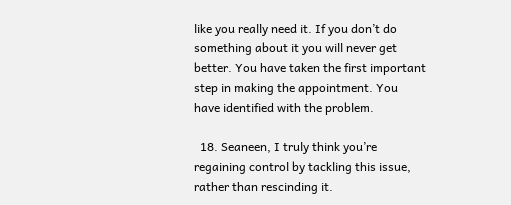like you really need it. If you don’t do something about it you will never get better. You have taken the first important step in making the appointment. You have identified with the problem.

  18. Seaneen, I truly think you’re regaining control by tackling this issue, rather than rescinding it.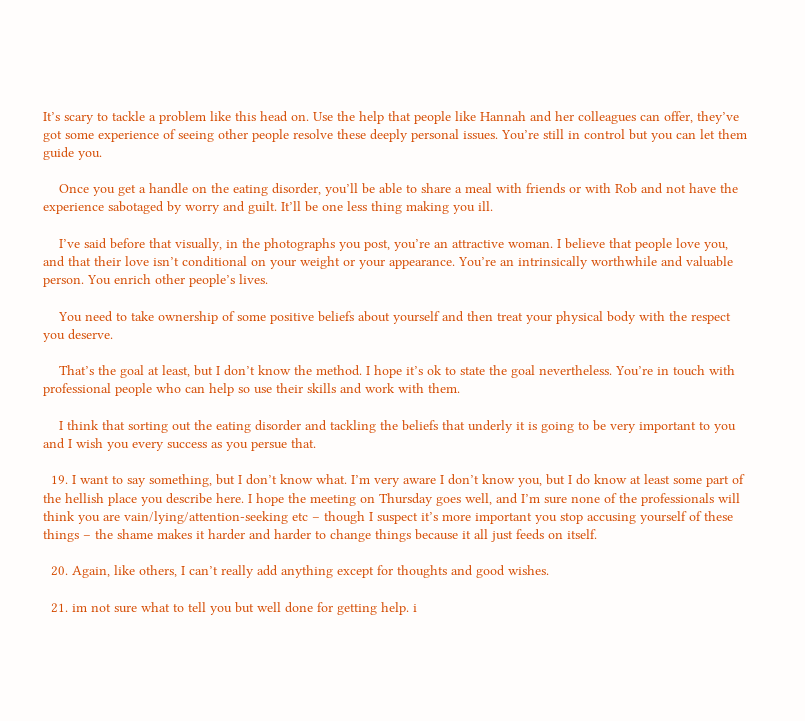It’s scary to tackle a problem like this head on. Use the help that people like Hannah and her colleagues can offer, they’ve got some experience of seeing other people resolve these deeply personal issues. You’re still in control but you can let them guide you.

    Once you get a handle on the eating disorder, you’ll be able to share a meal with friends or with Rob and not have the experience sabotaged by worry and guilt. It’ll be one less thing making you ill.

    I’ve said before that visually, in the photographs you post, you’re an attractive woman. I believe that people love you, and that their love isn’t conditional on your weight or your appearance. You’re an intrinsically worthwhile and valuable person. You enrich other people’s lives.

    You need to take ownership of some positive beliefs about yourself and then treat your physical body with the respect you deserve.

    That’s the goal at least, but I don’t know the method. I hope it’s ok to state the goal nevertheless. You’re in touch with professional people who can help so use their skills and work with them.

    I think that sorting out the eating disorder and tackling the beliefs that underly it is going to be very important to you and I wish you every success as you persue that.

  19. I want to say something, but I don’t know what. I’m very aware I don’t know you, but I do know at least some part of the hellish place you describe here. I hope the meeting on Thursday goes well, and I’m sure none of the professionals will think you are vain/lying/attention-seeking etc – though I suspect it’s more important you stop accusing yourself of these things – the shame makes it harder and harder to change things because it all just feeds on itself.

  20. Again, like others, I can’t really add anything except for thoughts and good wishes.

  21. im not sure what to tell you but well done for getting help. i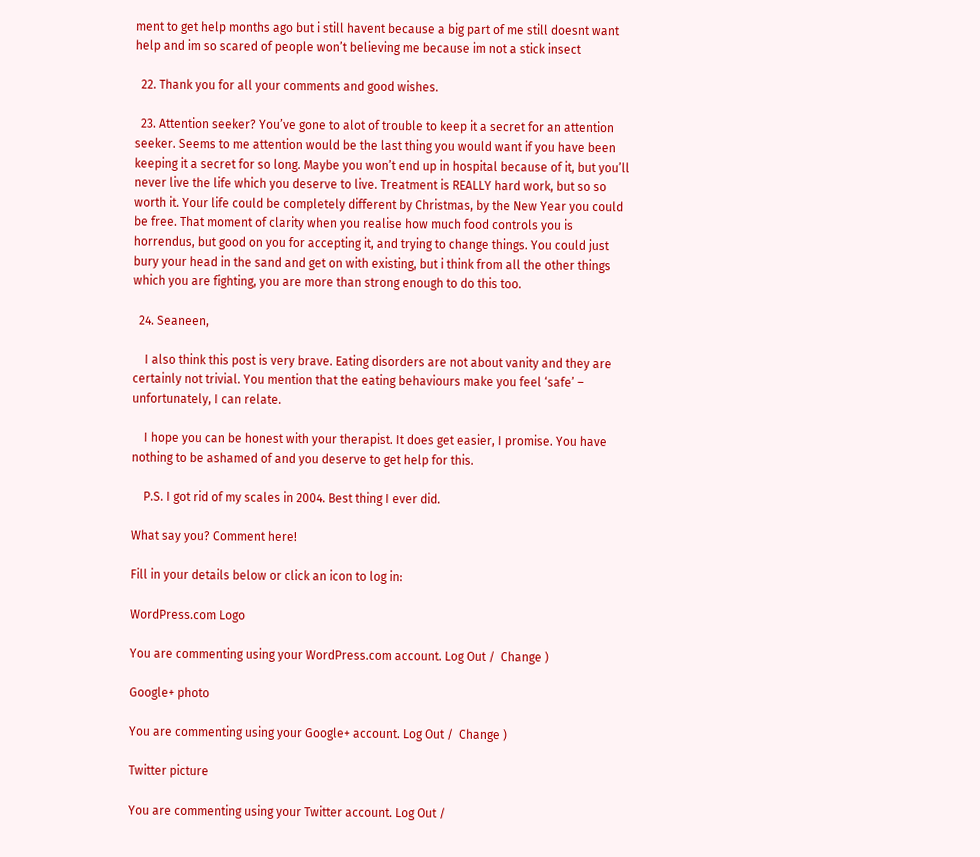ment to get help months ago but i still havent because a big part of me still doesnt want help and im so scared of people won’t believing me because im not a stick insect

  22. Thank you for all your comments and good wishes.

  23. Attention seeker? You’ve gone to alot of trouble to keep it a secret for an attention seeker. Seems to me attention would be the last thing you would want if you have been keeping it a secret for so long. Maybe you won’t end up in hospital because of it, but you’ll never live the life which you deserve to live. Treatment is REALLY hard work, but so so worth it. Your life could be completely different by Christmas, by the New Year you could be free. That moment of clarity when you realise how much food controls you is horrendus, but good on you for accepting it, and trying to change things. You could just bury your head in the sand and get on with existing, but i think from all the other things which you are fighting, you are more than strong enough to do this too.

  24. Seaneen,

    I also think this post is very brave. Eating disorders are not about vanity and they are certainly not trivial. You mention that the eating behaviours make you feel ‘safe’ – unfortunately, I can relate.

    I hope you can be honest with your therapist. It does get easier, I promise. You have nothing to be ashamed of and you deserve to get help for this.

    P.S. I got rid of my scales in 2004. Best thing I ever did.

What say you? Comment here!

Fill in your details below or click an icon to log in:

WordPress.com Logo

You are commenting using your WordPress.com account. Log Out /  Change )

Google+ photo

You are commenting using your Google+ account. Log Out /  Change )

Twitter picture

You are commenting using your Twitter account. Log Out /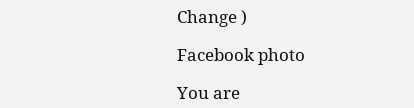Change )

Facebook photo

You are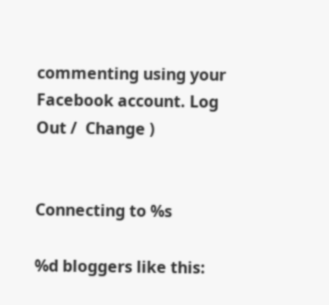commenting using your Facebook account. Log Out /  Change )


Connecting to %s

%d bloggers like this: